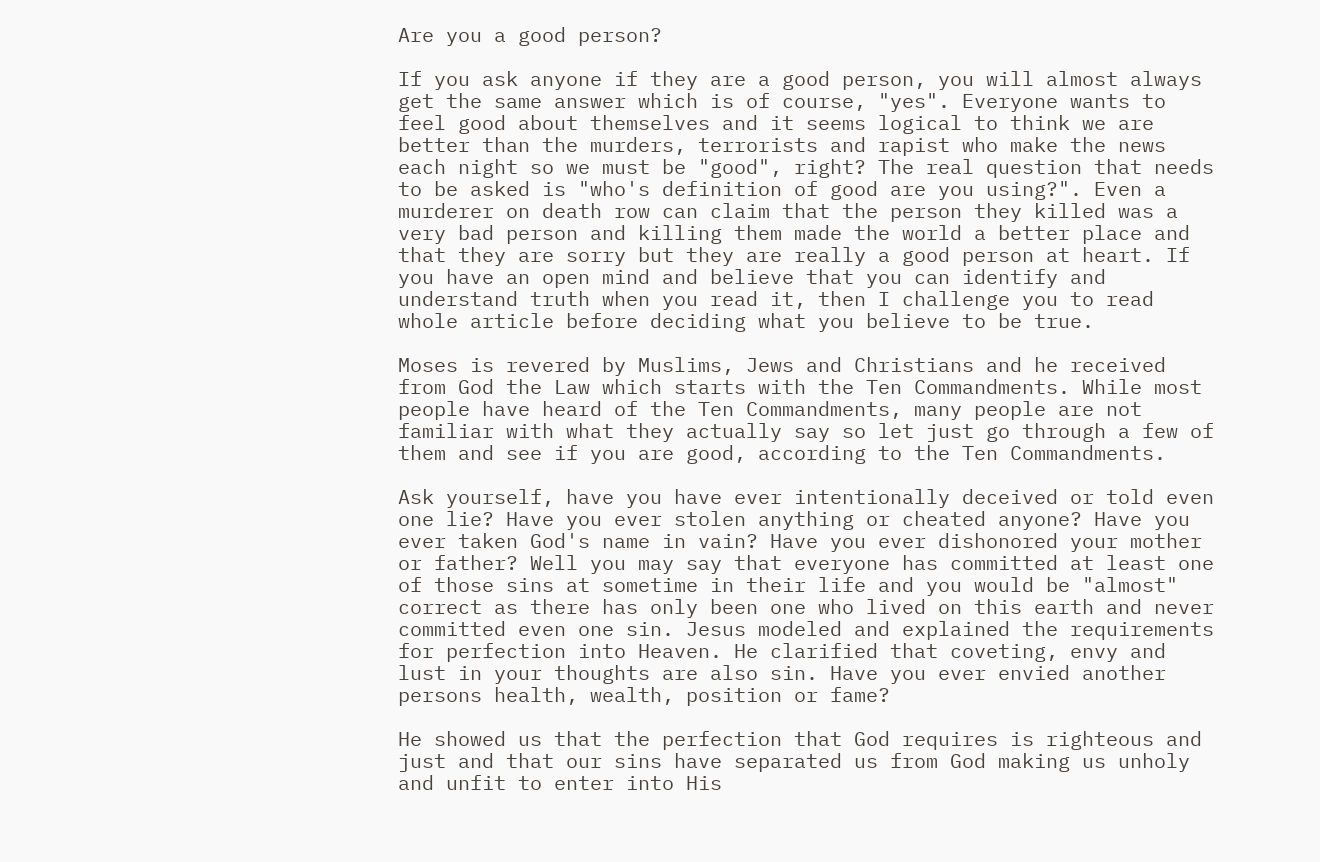Are you a good person?

If you ask anyone if they are a good person, you will almost always get the same answer which is of course, "yes". Everyone wants to feel good about themselves and it seems logical to think we are better than the murders, terrorists and rapist who make the news each night so we must be "good", right? The real question that needs to be asked is "who's definition of good are you using?". Even a murderer on death row can claim that the person they killed was a very bad person and killing them made the world a better place and that they are sorry but they are really a good person at heart. If you have an open mind and believe that you can identify and understand truth when you read it, then I challenge you to read whole article before deciding what you believe to be true.

Moses is revered by Muslims, Jews and Christians and he received from God the Law which starts with the Ten Commandments. While most people have heard of the Ten Commandments, many people are not familiar with what they actually say so let just go through a few of them and see if you are good, according to the Ten Commandments.

Ask yourself, have you have ever intentionally deceived or told even one lie? Have you ever stolen anything or cheated anyone? Have you ever taken God's name in vain? Have you ever dishonored your mother or father? Well you may say that everyone has committed at least one of those sins at sometime in their life and you would be "almost" correct as there has only been one who lived on this earth and never committed even one sin. Jesus modeled and explained the requirements for perfection into Heaven. He clarified that coveting, envy and lust in your thoughts are also sin. Have you ever envied another persons health, wealth, position or fame?

He showed us that the perfection that God requires is righteous and just and that our sins have separated us from God making us unholy and unfit to enter into His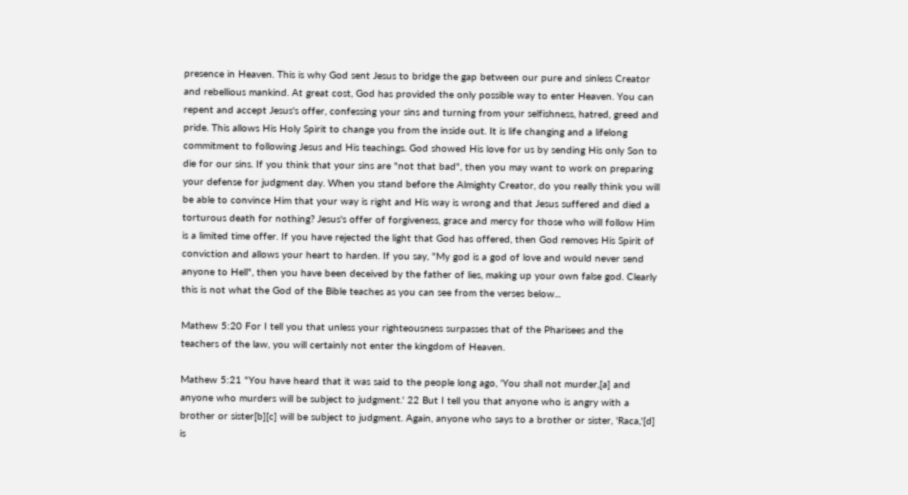presence in Heaven. This is why God sent Jesus to bridge the gap between our pure and sinless Creator and rebellious mankind. At great cost, God has provided the only possible way to enter Heaven. You can repent and accept Jesus's offer, confessing your sins and turning from your selfishness, hatred, greed and pride. This allows His Holy Spirit to change you from the inside out. It is life changing and a lifelong commitment to following Jesus and His teachings. God showed His love for us by sending His only Son to die for our sins. If you think that your sins are "not that bad", then you may want to work on preparing your defense for judgment day. When you stand before the Almighty Creator, do you really think you will be able to convince Him that your way is right and His way is wrong and that Jesus suffered and died a torturous death for nothing? Jesus's offer of forgiveness, grace and mercy for those who will follow Him is a limited time offer. If you have rejected the light that God has offered, then God removes His Spirit of conviction and allows your heart to harden. If you say, "My god is a god of love and would never send anyone to Hell", then you have been deceived by the father of lies, making up your own false god. Clearly this is not what the God of the Bible teaches as you can see from the verses below...

Mathew 5:20 For I tell you that unless your righteousness surpasses that of the Pharisees and the teachers of the law, you will certainly not enter the kingdom of Heaven.

Mathew 5:21 "You have heard that it was said to the people long ago, 'You shall not murder,[a] and anyone who murders will be subject to judgment.' 22 But I tell you that anyone who is angry with a brother or sister[b][c] will be subject to judgment. Again, anyone who says to a brother or sister, 'Raca,'[d] is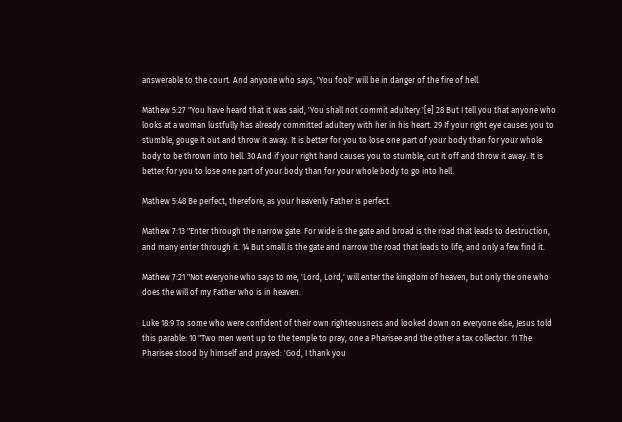answerable to the court. And anyone who says, 'You fool!' will be in danger of the fire of hell.

Mathew 5:27 "You have heard that it was said, 'You shall not commit adultery.'[e] 28 But I tell you that anyone who looks at a woman lustfully has already committed adultery with her in his heart. 29 If your right eye causes you to stumble, gouge it out and throw it away. It is better for you to lose one part of your body than for your whole body to be thrown into hell. 30 And if your right hand causes you to stumble, cut it off and throw it away. It is better for you to lose one part of your body than for your whole body to go into hell.

Mathew 5:48 Be perfect, therefore, as your heavenly Father is perfect.

Mathew 7:13 "Enter through the narrow gate. For wide is the gate and broad is the road that leads to destruction, and many enter through it. 14 But small is the gate and narrow the road that leads to life, and only a few find it.

Mathew 7:21 "Not everyone who says to me, 'Lord, Lord,' will enter the kingdom of heaven, but only the one who does the will of my Father who is in heaven.

Luke 18:9 To some who were confident of their own righteousness and looked down on everyone else, Jesus told this parable: 10 "Two men went up to the temple to pray, one a Pharisee and the other a tax collector. 11 The Pharisee stood by himself and prayed: 'God, I thank you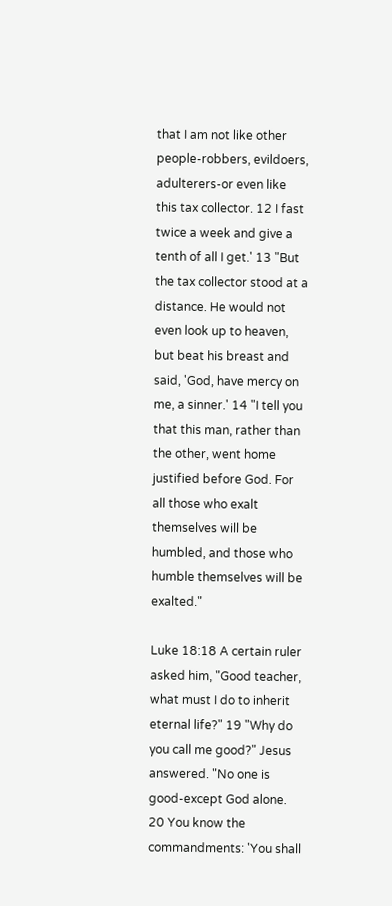that I am not like other people-robbers, evildoers, adulterers-or even like this tax collector. 12 I fast twice a week and give a tenth of all I get.' 13 "But the tax collector stood at a distance. He would not even look up to heaven, but beat his breast and said, 'God, have mercy on me, a sinner.' 14 "I tell you that this man, rather than the other, went home justified before God. For all those who exalt themselves will be humbled, and those who humble themselves will be exalted."

Luke 18:18 A certain ruler asked him, "Good teacher, what must I do to inherit eternal life?" 19 "Why do you call me good?" Jesus answered. "No one is good-except God alone. 20 You know the commandments: 'You shall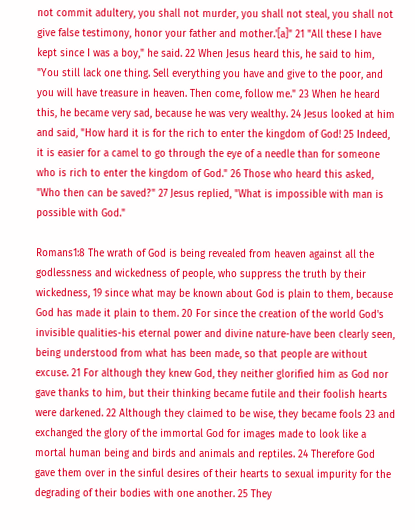not commit adultery, you shall not murder, you shall not steal, you shall not give false testimony, honor your father and mother.'[a]" 21 "All these I have kept since I was a boy," he said. 22 When Jesus heard this, he said to him, "You still lack one thing. Sell everything you have and give to the poor, and you will have treasure in heaven. Then come, follow me." 23 When he heard this, he became very sad, because he was very wealthy. 24 Jesus looked at him and said, "How hard it is for the rich to enter the kingdom of God! 25 Indeed, it is easier for a camel to go through the eye of a needle than for someone who is rich to enter the kingdom of God." 26 Those who heard this asked, "Who then can be saved?" 27 Jesus replied, "What is impossible with man is possible with God."

Romans1:8 The wrath of God is being revealed from heaven against all the godlessness and wickedness of people, who suppress the truth by their wickedness, 19 since what may be known about God is plain to them, because God has made it plain to them. 20 For since the creation of the world God's invisible qualities-his eternal power and divine nature-have been clearly seen, being understood from what has been made, so that people are without excuse. 21 For although they knew God, they neither glorified him as God nor gave thanks to him, but their thinking became futile and their foolish hearts were darkened. 22 Although they claimed to be wise, they became fools 23 and exchanged the glory of the immortal God for images made to look like a mortal human being and birds and animals and reptiles. 24 Therefore God gave them over in the sinful desires of their hearts to sexual impurity for the degrading of their bodies with one another. 25 They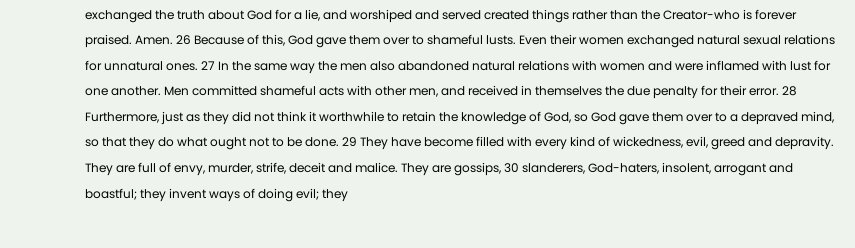exchanged the truth about God for a lie, and worshiped and served created things rather than the Creator-who is forever praised. Amen. 26 Because of this, God gave them over to shameful lusts. Even their women exchanged natural sexual relations for unnatural ones. 27 In the same way the men also abandoned natural relations with women and were inflamed with lust for one another. Men committed shameful acts with other men, and received in themselves the due penalty for their error. 28 Furthermore, just as they did not think it worthwhile to retain the knowledge of God, so God gave them over to a depraved mind, so that they do what ought not to be done. 29 They have become filled with every kind of wickedness, evil, greed and depravity. They are full of envy, murder, strife, deceit and malice. They are gossips, 30 slanderers, God-haters, insolent, arrogant and boastful; they invent ways of doing evil; they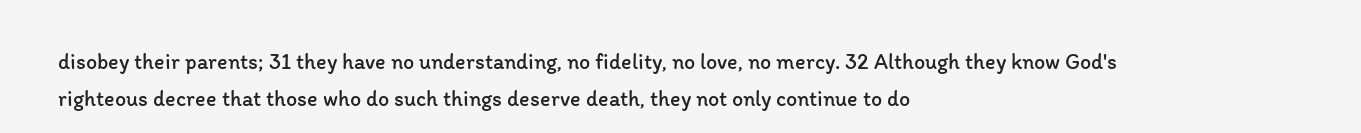disobey their parents; 31 they have no understanding, no fidelity, no love, no mercy. 32 Although they know God's righteous decree that those who do such things deserve death, they not only continue to do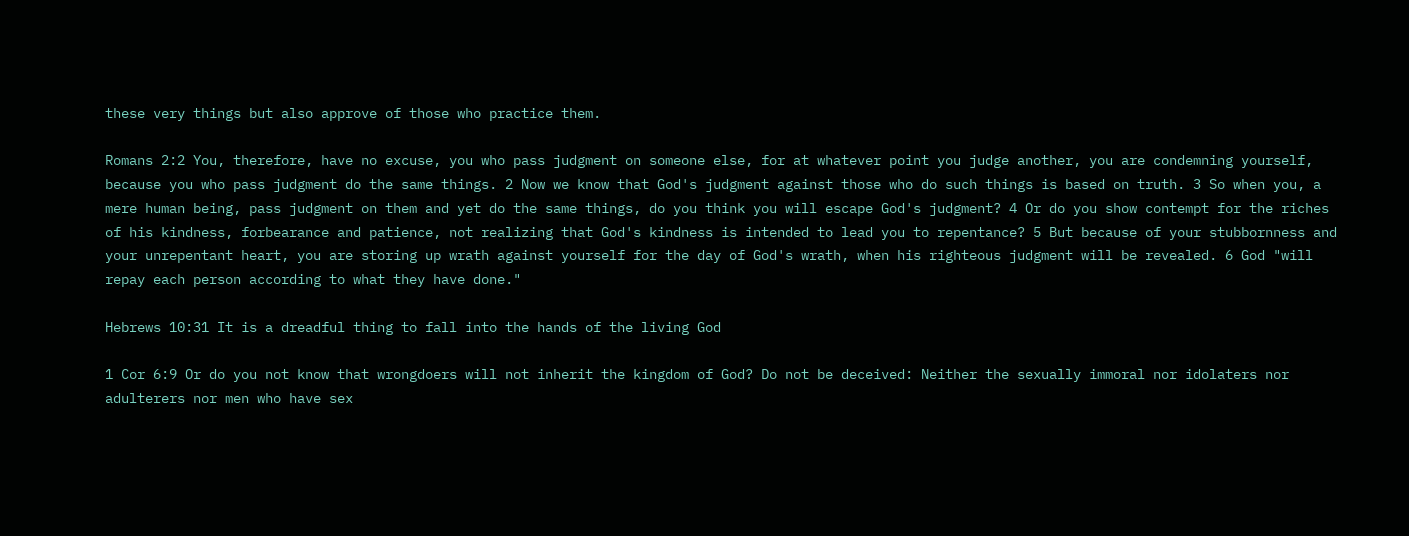these very things but also approve of those who practice them.

Romans 2:2 You, therefore, have no excuse, you who pass judgment on someone else, for at whatever point you judge another, you are condemning yourself, because you who pass judgment do the same things. 2 Now we know that God's judgment against those who do such things is based on truth. 3 So when you, a mere human being, pass judgment on them and yet do the same things, do you think you will escape God's judgment? 4 Or do you show contempt for the riches of his kindness, forbearance and patience, not realizing that God's kindness is intended to lead you to repentance? 5 But because of your stubbornness and your unrepentant heart, you are storing up wrath against yourself for the day of God's wrath, when his righteous judgment will be revealed. 6 God "will repay each person according to what they have done."

Hebrews 10:31 It is a dreadful thing to fall into the hands of the living God

1 Cor 6:9 Or do you not know that wrongdoers will not inherit the kingdom of God? Do not be deceived: Neither the sexually immoral nor idolaters nor adulterers nor men who have sex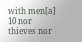with men[a] 10 nor thieves nor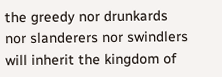the greedy nor drunkards nor slanderers nor swindlers will inherit the kingdom of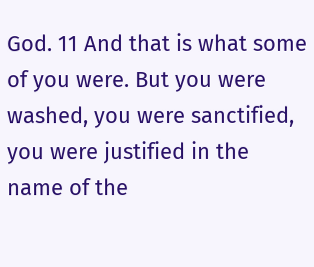God. 11 And that is what some of you were. But you were washed, you were sanctified, you were justified in the name of the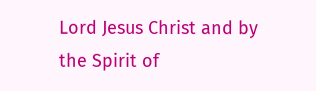Lord Jesus Christ and by the Spirit of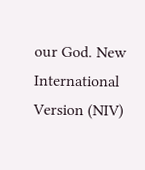our God. New International Version (NIV)